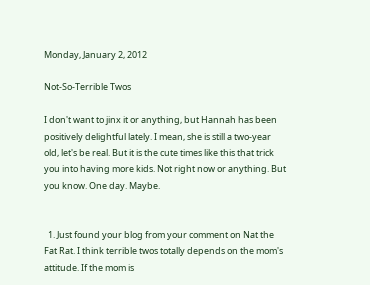Monday, January 2, 2012

Not-So-Terrible Twos

I don't want to jinx it or anything, but Hannah has been positively delightful lately. I mean, she is still a two-year old, let's be real. But it is the cute times like this that trick you into having more kids. Not right now or anything. But you know. One day. Maybe.


  1. Just found your blog from your comment on Nat the Fat Rat. I think terrible twos totally depends on the mom's attitude. If the mom is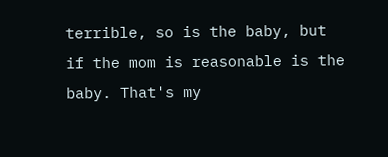terrible, so is the baby, but if the mom is reasonable is the baby. That's my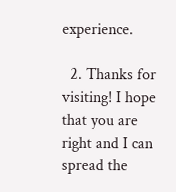experience.

  2. Thanks for visiting! I hope that you are right and I can spread the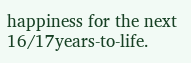happiness for the next 16/17years-to-life.